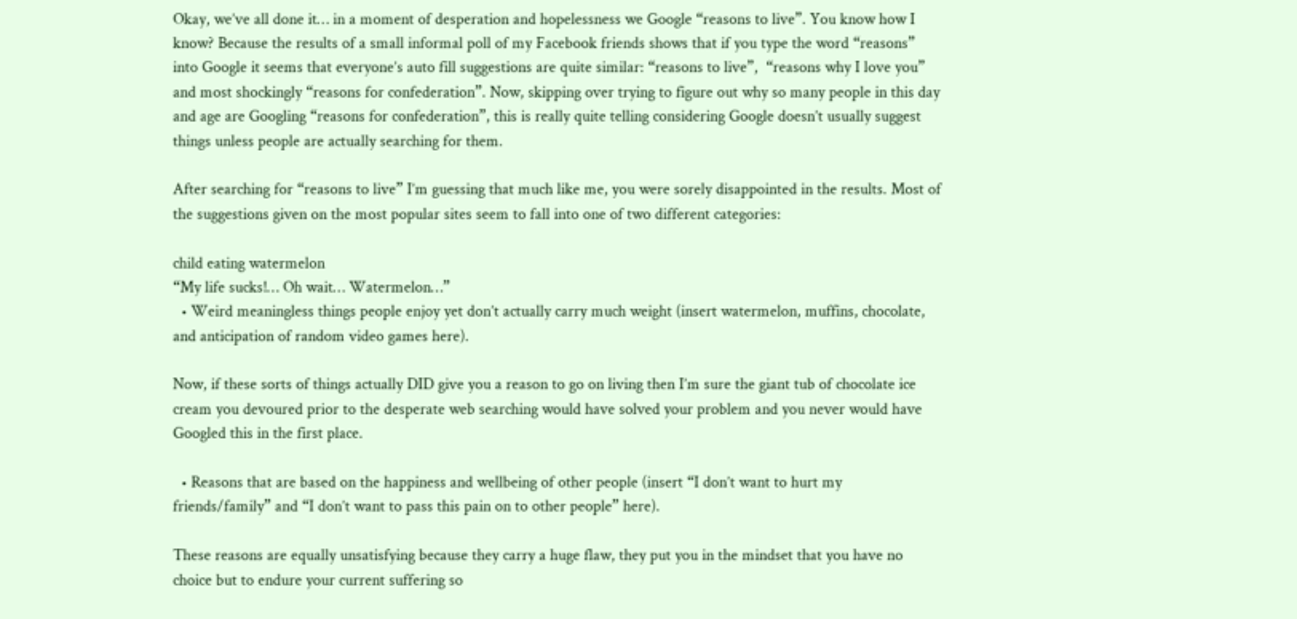Okay, we’ve all done it… in a moment of desperation and hopelessness we Google “reasons to live”. You know how I know? Because the results of a small informal poll of my Facebook friends shows that if you type the word “reasons” into Google it seems that everyone’s auto fill suggestions are quite similar: “reasons to live”,  “reasons why I love you” and most shockingly “reasons for confederation”. Now, skipping over trying to figure out why so many people in this day and age are Googling “reasons for confederation”, this is really quite telling considering Google doesn’t usually suggest things unless people are actually searching for them.

After searching for “reasons to live” I’m guessing that much like me, you were sorely disappointed in the results. Most of the suggestions given on the most popular sites seem to fall into one of two different categories:

child eating watermelon
“My life sucks!… Oh wait… Watermelon…”
  • Weird meaningless things people enjoy yet don’t actually carry much weight (insert watermelon, muffins, chocolate, and anticipation of random video games here).

Now, if these sorts of things actually DID give you a reason to go on living then I’m sure the giant tub of chocolate ice cream you devoured prior to the desperate web searching would have solved your problem and you never would have Googled this in the first place.

  • Reasons that are based on the happiness and wellbeing of other people (insert “I don’t want to hurt my friends/family” and “I don’t want to pass this pain on to other people” here).

These reasons are equally unsatisfying because they carry a huge flaw, they put you in the mindset that you have no choice but to endure your current suffering so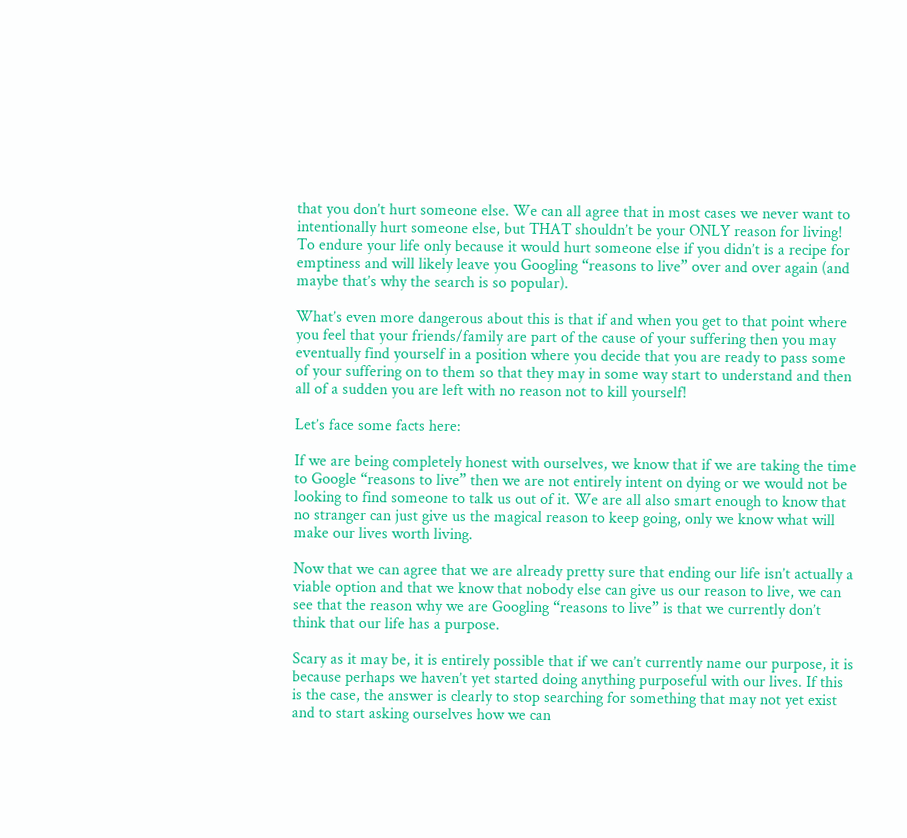that you don’t hurt someone else. We can all agree that in most cases we never want to intentionally hurt someone else, but THAT shouldn’t be your ONLY reason for living! To endure your life only because it would hurt someone else if you didn’t is a recipe for emptiness and will likely leave you Googling “reasons to live” over and over again (and maybe that’s why the search is so popular).

What’s even more dangerous about this is that if and when you get to that point where you feel that your friends/family are part of the cause of your suffering then you may eventually find yourself in a position where you decide that you are ready to pass some of your suffering on to them so that they may in some way start to understand and then all of a sudden you are left with no reason not to kill yourself!

Let’s face some facts here:

If we are being completely honest with ourselves, we know that if we are taking the time to Google “reasons to live” then we are not entirely intent on dying or we would not be looking to find someone to talk us out of it. We are all also smart enough to know that no stranger can just give us the magical reason to keep going, only we know what will make our lives worth living.

Now that we can agree that we are already pretty sure that ending our life isn’t actually a viable option and that we know that nobody else can give us our reason to live, we can see that the reason why we are Googling “reasons to live” is that we currently don’t think that our life has a purpose.

Scary as it may be, it is entirely possible that if we can’t currently name our purpose, it is because perhaps we haven’t yet started doing anything purposeful with our lives. If this is the case, the answer is clearly to stop searching for something that may not yet exist and to start asking ourselves how we can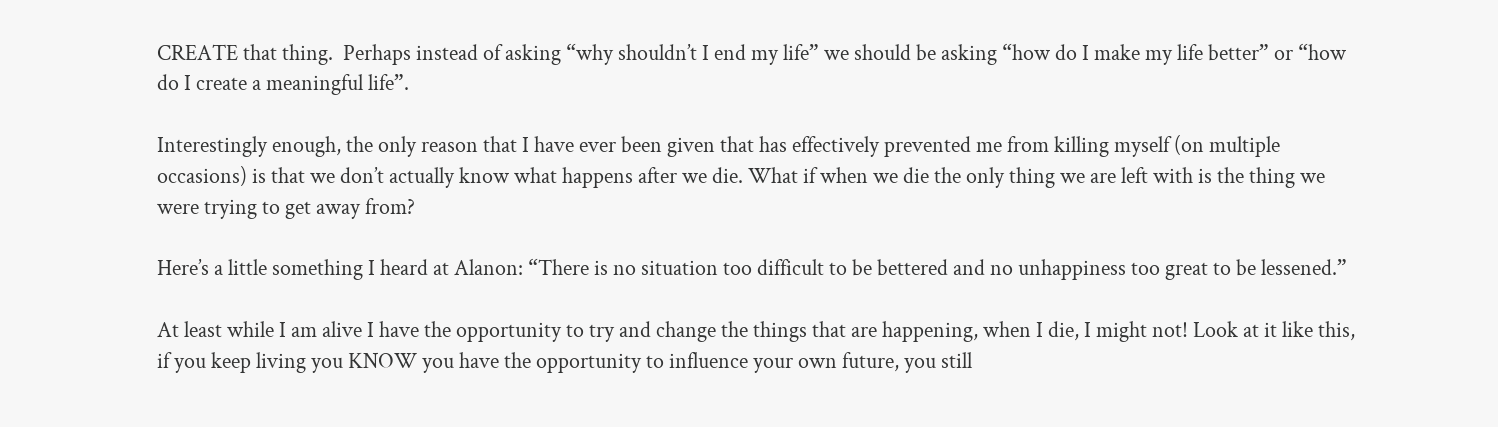CREATE that thing.  Perhaps instead of asking “why shouldn’t I end my life” we should be asking “how do I make my life better” or “how do I create a meaningful life”.

Interestingly enough, the only reason that I have ever been given that has effectively prevented me from killing myself (on multiple occasions) is that we don’t actually know what happens after we die. What if when we die the only thing we are left with is the thing we were trying to get away from?

Here’s a little something I heard at Alanon: “There is no situation too difficult to be bettered and no unhappiness too great to be lessened.”

At least while I am alive I have the opportunity to try and change the things that are happening, when I die, I might not! Look at it like this, if you keep living you KNOW you have the opportunity to influence your own future, you still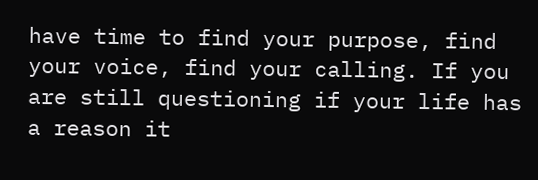have time to find your purpose, find your voice, find your calling. If you are still questioning if your life has a reason it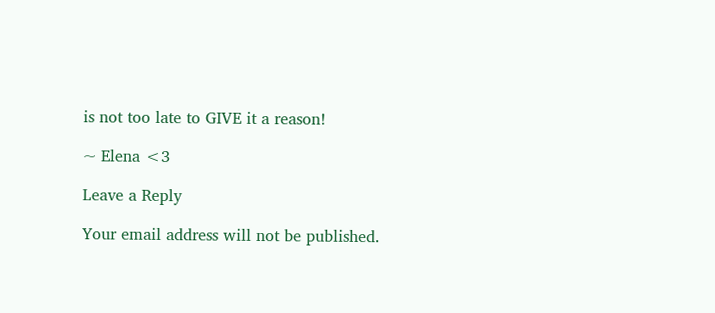is not too late to GIVE it a reason!

~ Elena <3

Leave a Reply

Your email address will not be published.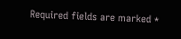Required fields are marked *